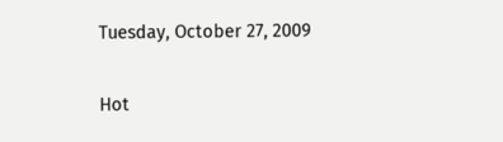Tuesday, October 27, 2009

Hot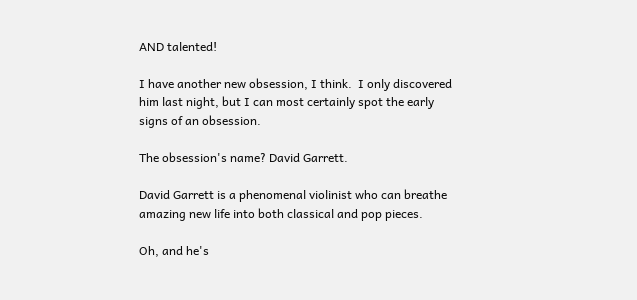AND talented!

I have another new obsession, I think.  I only discovered him last night, but I can most certainly spot the early signs of an obsession.

The obsession's name? David Garrett.

David Garrett is a phenomenal violinist who can breathe amazing new life into both classical and pop pieces.

Oh, and he's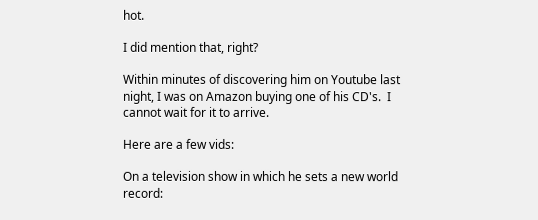hot.

I did mention that, right?

Within minutes of discovering him on Youtube last night, I was on Amazon buying one of his CD's.  I cannot wait for it to arrive.

Here are a few vids:

On a television show in which he sets a new world record: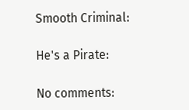Smooth Criminal:

He's a Pirate:

No comments: